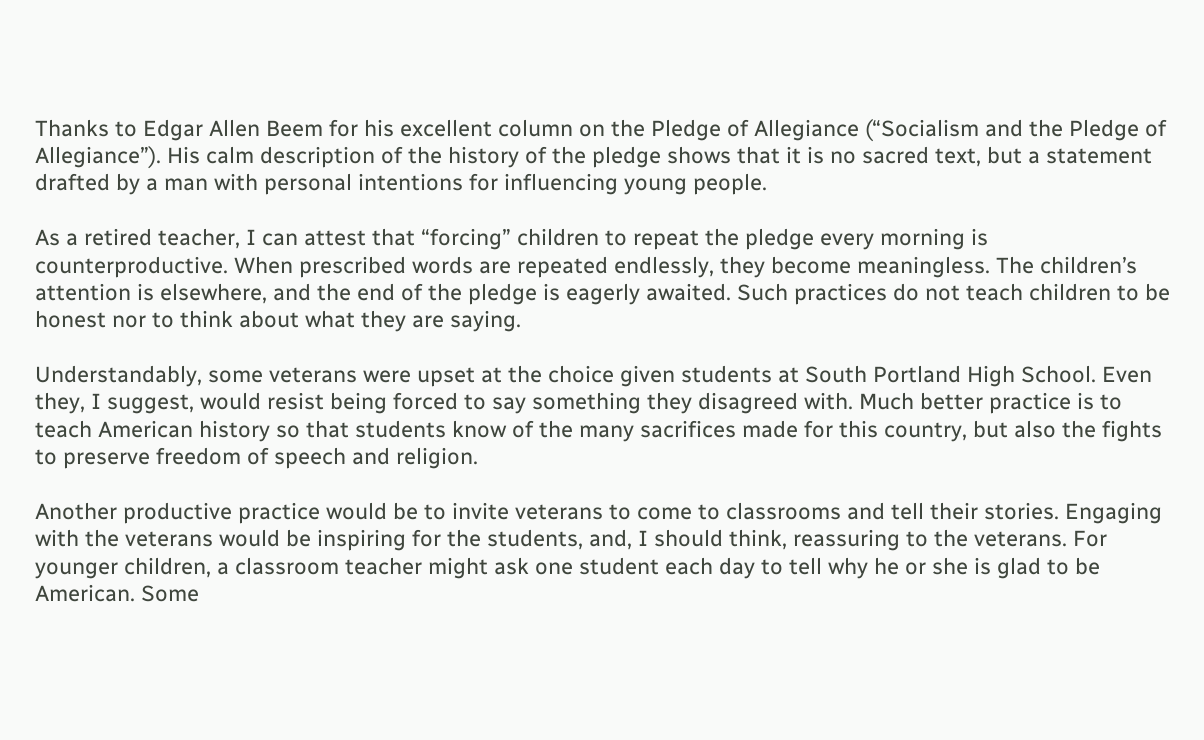Thanks to Edgar Allen Beem for his excellent column on the Pledge of Allegiance (“Socialism and the Pledge of Allegiance”). His calm description of the history of the pledge shows that it is no sacred text, but a statement drafted by a man with personal intentions for influencing young people.

As a retired teacher, I can attest that “forcing” children to repeat the pledge every morning is counterproductive. When prescribed words are repeated endlessly, they become meaningless. The children’s attention is elsewhere, and the end of the pledge is eagerly awaited. Such practices do not teach children to be honest nor to think about what they are saying.

Understandably, some veterans were upset at the choice given students at South Portland High School. Even they, I suggest, would resist being forced to say something they disagreed with. Much better practice is to teach American history so that students know of the many sacrifices made for this country, but also the fights to preserve freedom of speech and religion.

Another productive practice would be to invite veterans to come to classrooms and tell their stories. Engaging with the veterans would be inspiring for the students, and, I should think, reassuring to the veterans. For younger children, a classroom teacher might ask one student each day to tell why he or she is glad to be American. Some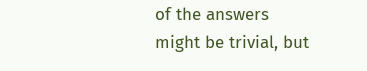of the answers might be trivial, but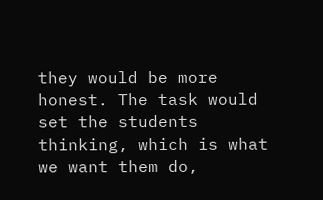they would be more honest. The task would set the students thinking, which is what we want them do,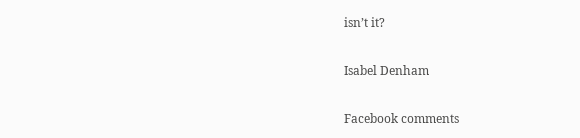isn’t it?

Isabel Denham

Facebook comments